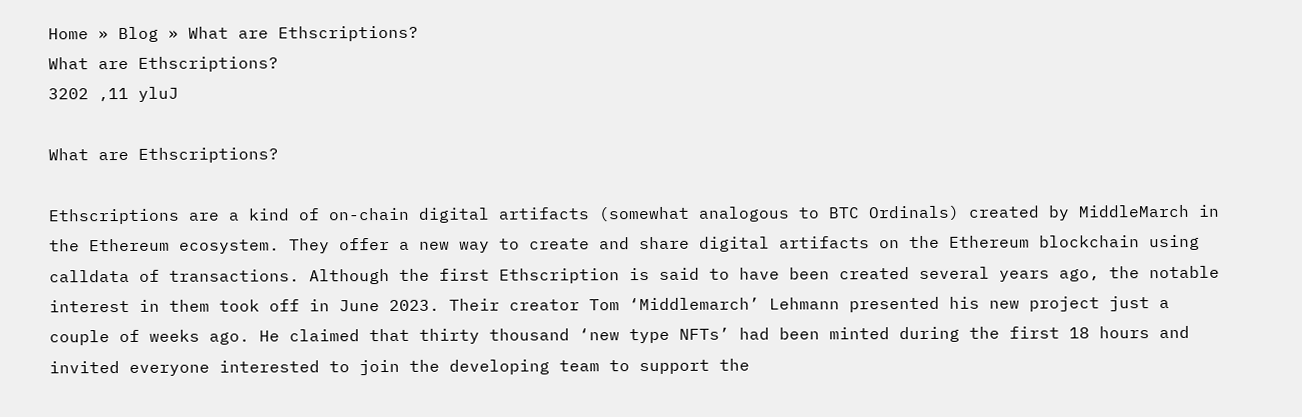Home » Blog » What are Ethscriptions?
What are Ethscriptions?
3202 ,11 yluJ

What are Ethscriptions?

Ethscriptions are a kind of on-chain digital artifacts (somewhat analogous to BTC Ordinals) created by MiddleMarch in the Ethereum ecosystem. They offer a new way to create and share digital artifacts on the Ethereum blockchain using calldata of transactions. Although the first Ethscription is said to have been created several years ago, the notable interest in them took off in June 2023. Their creator Tom ‘Middlemarch’ Lehmann presented his new project just a couple of weeks ago. He claimed that thirty thousand ‘new type NFTs’ had been minted during the first 18 hours and invited everyone interested to join the developing team to support the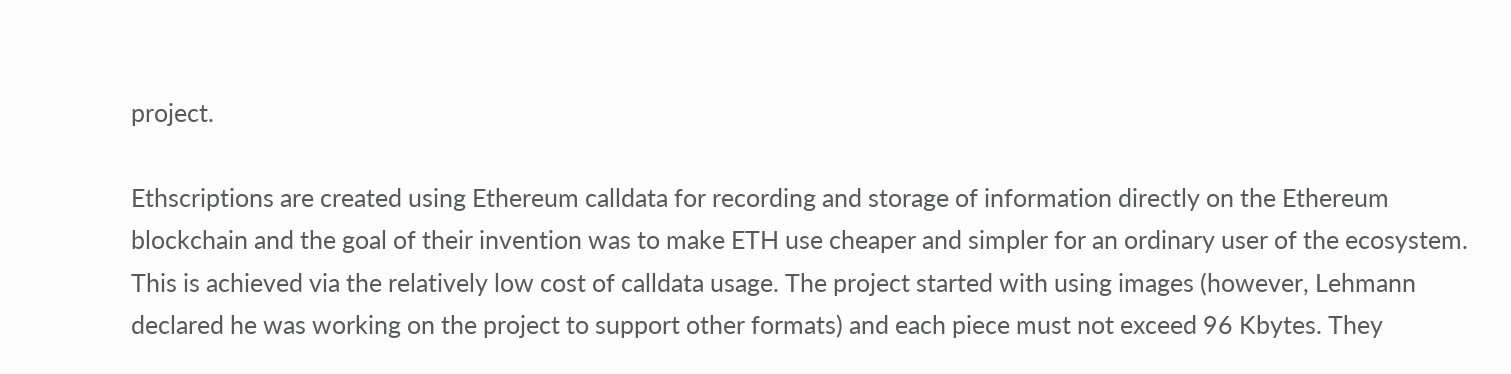project.

Ethscriptions are created using Ethereum calldata for recording and storage of information directly on the Ethereum blockchain and the goal of their invention was to make ETH use cheaper and simpler for an ordinary user of the ecosystem. This is achieved via the relatively low cost of calldata usage. The project started with using images (however, Lehmann declared he was working on the project to support other formats) and each piece must not exceed 96 Kbytes. They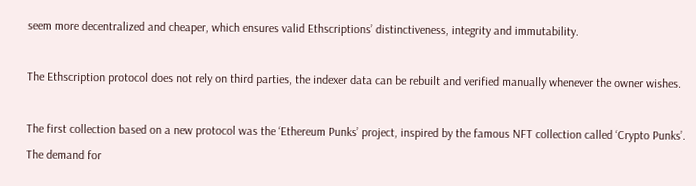seem more decentralized and cheaper, which ensures valid Ethscriptions’ distinctiveness, integrity and immutability.

The Ethscription protocol does not rely on third parties, the indexer data can be rebuilt and verified manually whenever the owner wishes.

The first collection based on a new protocol was the ‘Ethereum Punks’ project, inspired by the famous NFT collection called ‘Crypto Punks’.  The demand for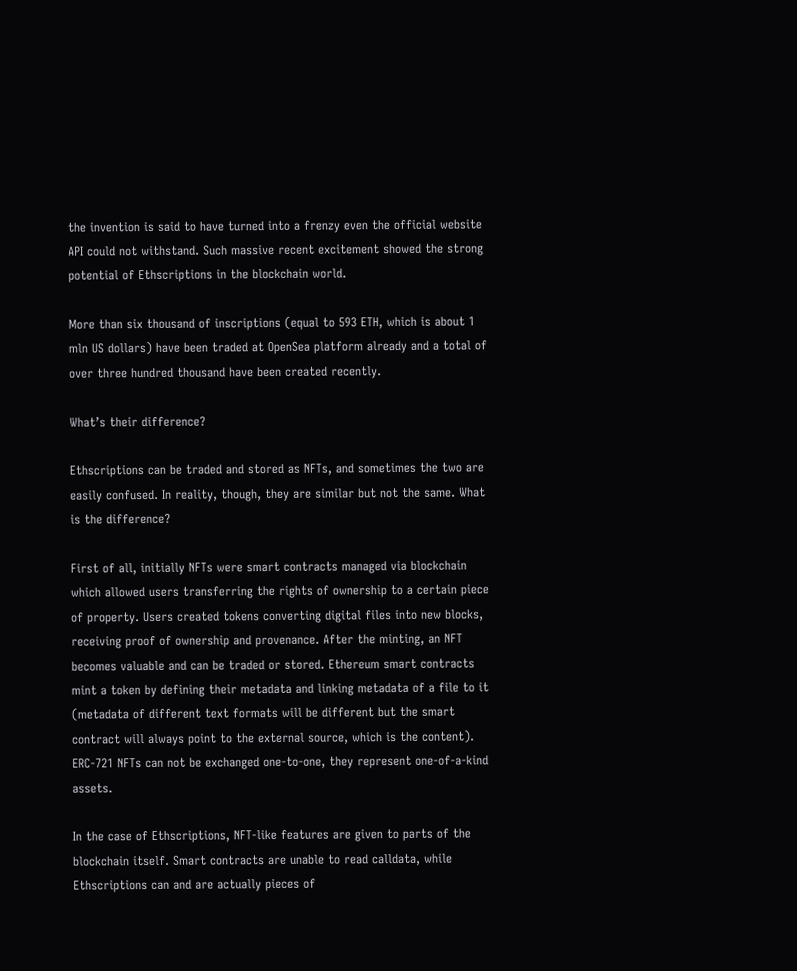the invention is said to have turned into a frenzy even the official website API could not withstand. Such massive recent excitement showed the strong potential of Ethscriptions in the blockchain world.

More than six thousand of inscriptions (equal to 593 ETH, which is about 1 mln US dollars) have been traded at OpenSea platform already and a total of over three hundred thousand have been created recently.

What’s their difference?

Ethscriptions can be traded and stored as NFTs, and sometimes the two are easily confused. In reality, though, they are similar but not the same. What is the difference?

First of all, initially NFTs were smart contracts managed via blockchain which allowed users transferring the rights of ownership to a certain piece of property. Users created tokens converting digital files into new blocks, receiving proof of ownership and provenance. After the minting, an NFT becomes valuable and can be traded or stored. Ethereum smart contracts mint a token by defining their metadata and linking metadata of a file to it (metadata of different text formats will be different but the smart contract will always point to the external source, which is the content). ERC-721 NFTs can not be exchanged one-to-one, they represent one-of-a-kind assets.

In the case of Ethscriptions, NFT-like features are given to parts of the blockchain itself. Smart contracts are unable to read calldata, while Ethscriptions can and are actually pieces of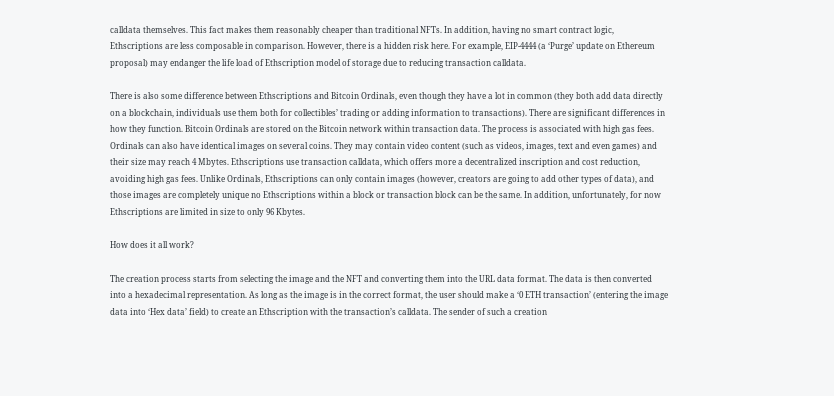calldata themselves. This fact makes them reasonably cheaper than traditional NFTs. In addition, having no smart contract logic, Ethscriptions are less composable in comparison. However, there is a hidden risk here. For example, EIP-4444 (a ‘Purge’ update on Ethereum proposal) may endanger the life load of Ethscription model of storage due to reducing transaction calldata.

There is also some difference between Ethscriptions and Bitcoin Ordinals, even though they have a lot in common (they both add data directly on a blockchain, individuals use them both for collectibles’ trading or adding information to transactions). There are significant differences in how they function. Bitcoin Ordinals are stored on the Bitcoin network within transaction data. The process is associated with high gas fees. Ordinals can also have identical images on several coins. They may contain video content (such as videos, images, text and even games) and their size may reach 4 Mbytes. Ethscriptions use transaction calldata, which offers more a decentralized inscription and cost reduction, avoiding high gas fees. Unlike Ordinals, Ethscriptions can only contain images (however, creators are going to add other types of data), and those images are completely unique no Ethscriptions within a block or transaction block can be the same. In addition, unfortunately, for now Ethscriptions are limited in size to only 96 Kbytes.

How does it all work?

The creation process starts from selecting the image and the NFT and converting them into the URL data format. The data is then converted into a hexadecimal representation. As long as the image is in the correct format, the user should make a ‘0 ETH transaction’ (entering the image data into ‘Hex data’ field) to create an Ethscription with the transaction’s calldata. The sender of such a creation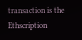transaction is the Ethscription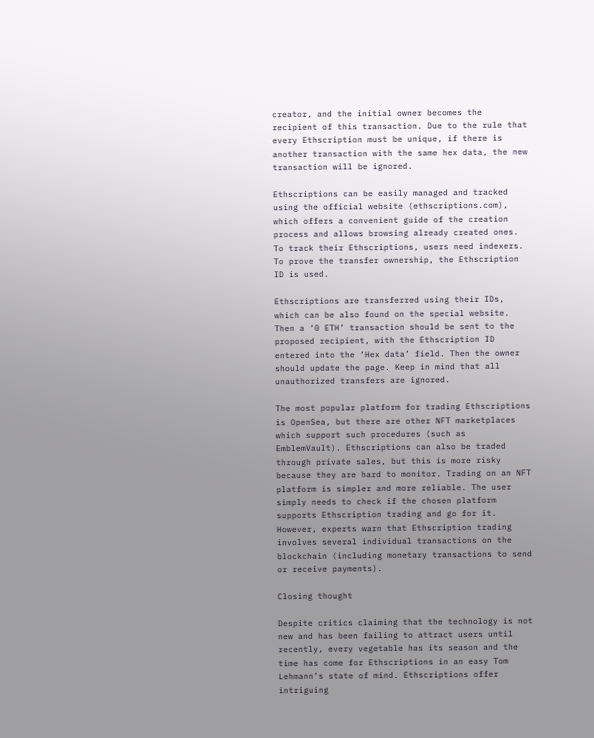creator, and the initial owner becomes the recipient of this transaction. Due to the rule that every Ethscription must be unique, if there is another transaction with the same hex data, the new transaction will be ignored.

Ethscriptions can be easily managed and tracked using the official website (ethscriptions.com), which offers a convenient guide of the creation process and allows browsing already created ones. To track their Ethscriptions, users need indexers. To prove the transfer ownership, the Ethscription ID is used.

Ethscriptions are transferred using their IDs, which can be also found on the special website. Then a ‘0 ETH’ transaction should be sent to the proposed recipient, with the Ethscription ID entered into the ‘Hex data’ field. Then the owner should update the page. Keep in mind that all unauthorized transfers are ignored.

The most popular platform for trading Ethscriptions is OpenSea, but there are other NFT marketplaces which support such procedures (such as EmblemVault). Ethscriptions can also be traded through private sales, but this is more risky because they are hard to monitor. Trading on an NFT platform is simpler and more reliable. The user simply needs to check if the chosen platform supports Ethscription trading and go for it. However, experts warn that Ethscription trading involves several individual transactions on the blockchain (including monetary transactions to send or receive payments).

Closing thought

Despite critics claiming that the technology is not new and has been failing to attract users until recently, every vegetable has its season and the time has come for Ethscriptions in an easy Tom Lehmann’s state of mind. Ethscriptions offer intriguing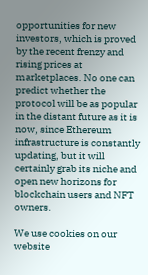opportunities for new investors, which is proved by the recent frenzy and rising prices at marketplaces. No one can predict whether the protocol will be as popular in the distant future as it is now, since Ethereum infrastructure is constantly updating, but it will certainly grab its niche and open new horizons for blockchain users and NFT owners.

We use cookies on our website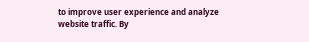to improve user experience and analyze website traffic. By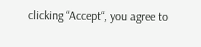clicking “Accept“, you agree to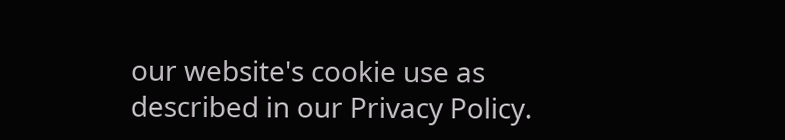our website's cookie use as described in our Privacy Policy.